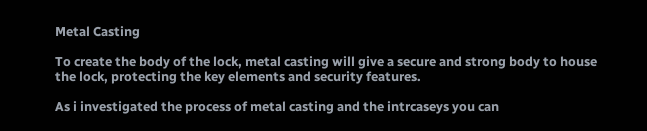Metal Casting

To create the body of the lock, metal casting will give a secure and strong body to house the lock, protecting the key elements and security features.

As i investigated the process of metal casting and the intrcaseys you can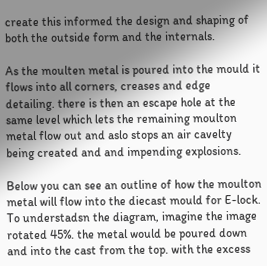create this informed the design and shaping of both the outside form and the internals.

As the moulten metal is poured into the mould it flows into all corners, creases and edge detailing. there is then an escape hole at the same level which lets the remaining moulton metal flow out and aslo stops an air cavelty being created and and impending explosions.

Below you can see an outline of how the moulton metal will flow into the diecast mould for E-lock. To understadsn the diagram, imagine the image rotated 45%. the metal would be poured down and into the cast from the top. with the excess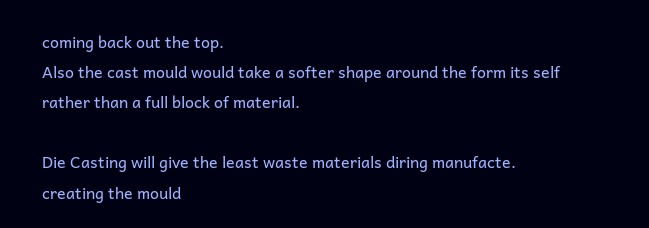coming back out the top.
Also the cast mould would take a softer shape around the form its self rather than a full block of material.

Die Casting will give the least waste materials diring manufacte. creating the mould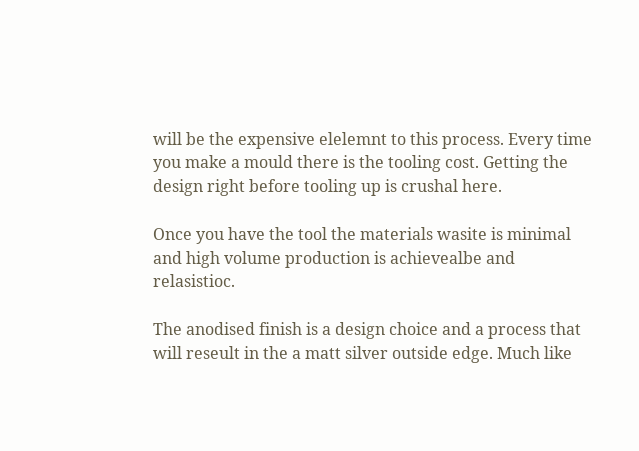will be the expensive elelemnt to this process. Every time you make a mould there is the tooling cost. Getting the design right before tooling up is crushal here.

Once you have the tool the materials wasite is minimal and high volume production is achievealbe and relasistioc.

The anodised finish is a design choice and a process that will reseult in the a matt silver outside edge. Much like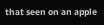that seen on an apple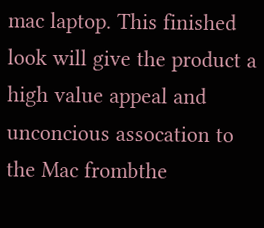mac laptop. This finished look will give the product a high value appeal and unconcious assocation to the Mac frombthe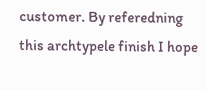customer. By referedning this archtypele finish I hope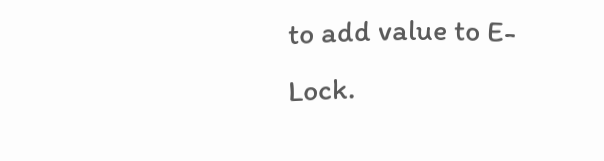to add value to E-Lock.